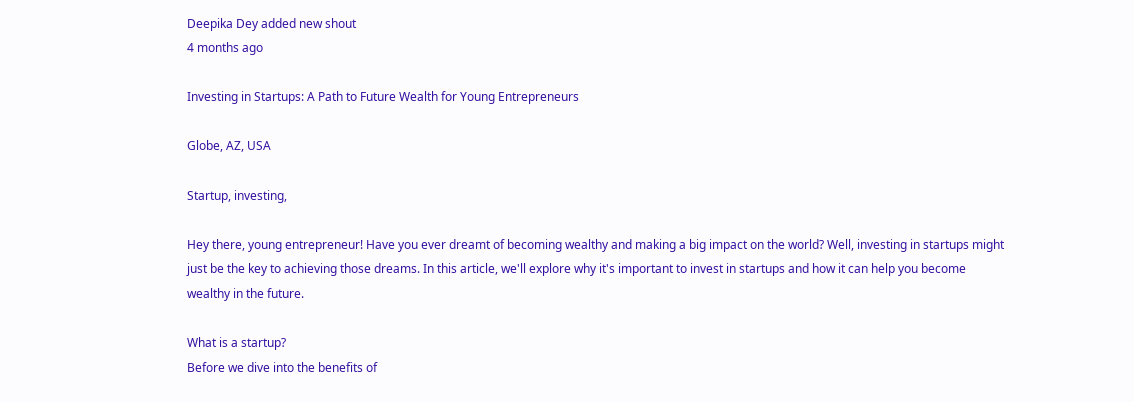Deepika Dey added new shout
4 months ago

Investing in Startups: A Path to Future Wealth for Young Entrepreneurs

Globe, AZ, USA

Startup, investing,

Hey there, young entrepreneur! Have you ever dreamt of becoming wealthy and making a big impact on the world? Well, investing in startups might just be the key to achieving those dreams. In this article, we'll explore why it's important to invest in startups and how it can help you become wealthy in the future.

What is a startup?
Before we dive into the benefits of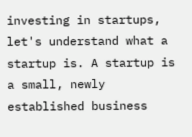investing in startups, let's understand what a startup is. A startup is a small, newly established business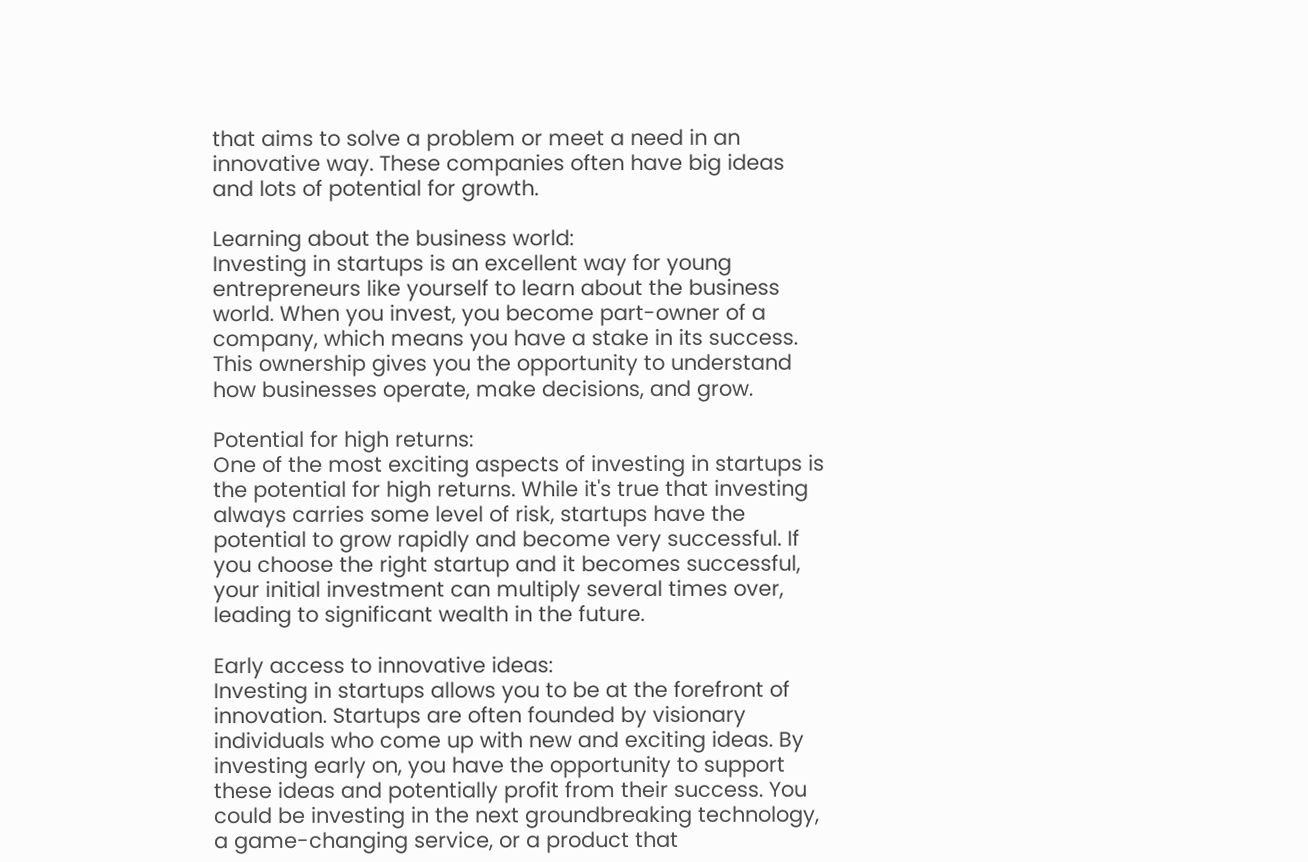that aims to solve a problem or meet a need in an innovative way. These companies often have big ideas and lots of potential for growth.

Learning about the business world:
Investing in startups is an excellent way for young entrepreneurs like yourself to learn about the business world. When you invest, you become part-owner of a company, which means you have a stake in its success. This ownership gives you the opportunity to understand how businesses operate, make decisions, and grow.

Potential for high returns:
One of the most exciting aspects of investing in startups is the potential for high returns. While it's true that investing always carries some level of risk, startups have the potential to grow rapidly and become very successful. If you choose the right startup and it becomes successful, your initial investment can multiply several times over, leading to significant wealth in the future.

Early access to innovative ideas:
Investing in startups allows you to be at the forefront of innovation. Startups are often founded by visionary individuals who come up with new and exciting ideas. By investing early on, you have the opportunity to support these ideas and potentially profit from their success. You could be investing in the next groundbreaking technology, a game-changing service, or a product that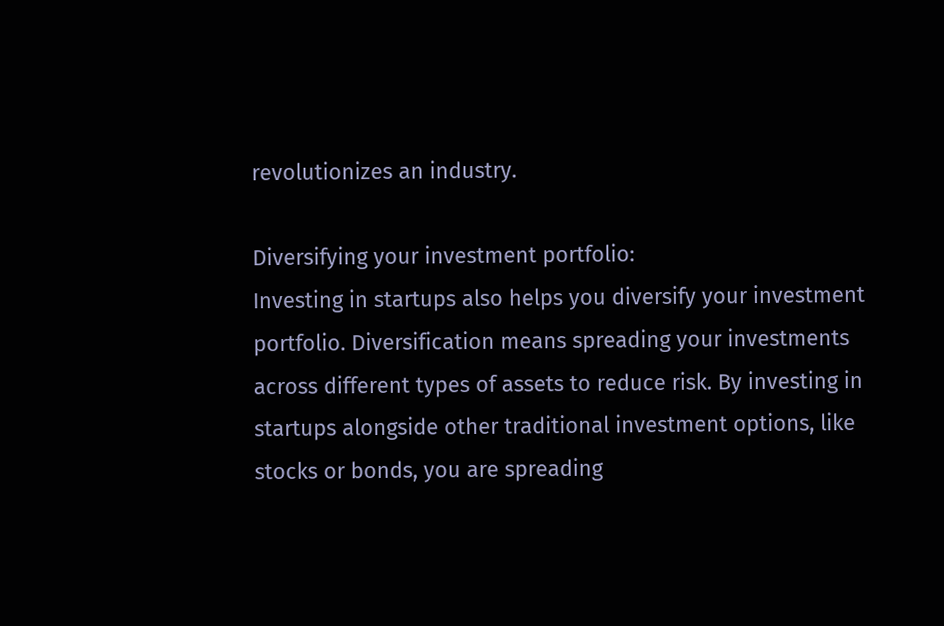revolutionizes an industry.

Diversifying your investment portfolio:
Investing in startups also helps you diversify your investment portfolio. Diversification means spreading your investments across different types of assets to reduce risk. By investing in startups alongside other traditional investment options, like stocks or bonds, you are spreading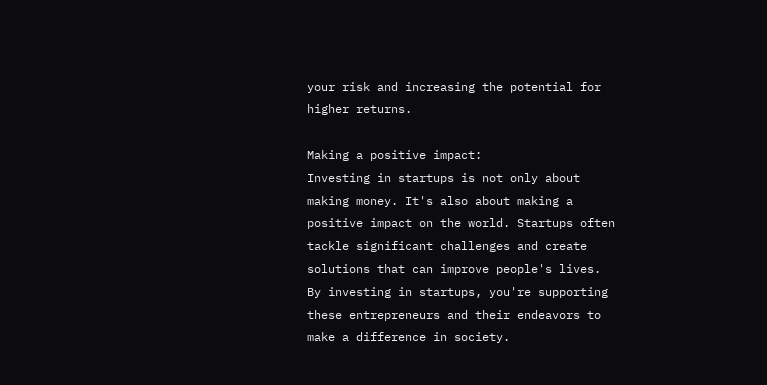your risk and increasing the potential for higher returns.

Making a positive impact:
Investing in startups is not only about making money. It's also about making a positive impact on the world. Startups often tackle significant challenges and create solutions that can improve people's lives. By investing in startups, you're supporting these entrepreneurs and their endeavors to make a difference in society.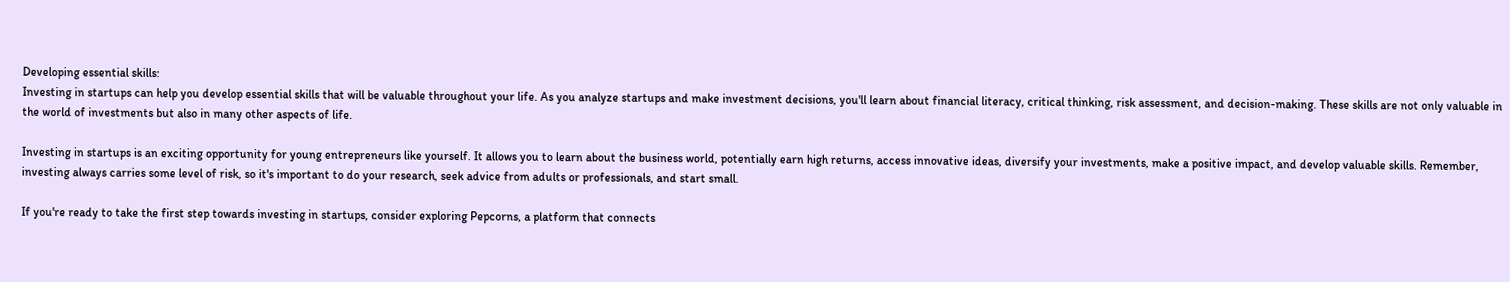Developing essential skills:
Investing in startups can help you develop essential skills that will be valuable throughout your life. As you analyze startups and make investment decisions, you'll learn about financial literacy, critical thinking, risk assessment, and decision-making. These skills are not only valuable in the world of investments but also in many other aspects of life.

Investing in startups is an exciting opportunity for young entrepreneurs like yourself. It allows you to learn about the business world, potentially earn high returns, access innovative ideas, diversify your investments, make a positive impact, and develop valuable skills. Remember, investing always carries some level of risk, so it's important to do your research, seek advice from adults or professionals, and start small.

If you're ready to take the first step towards investing in startups, consider exploring Pepcorns, a platform that connects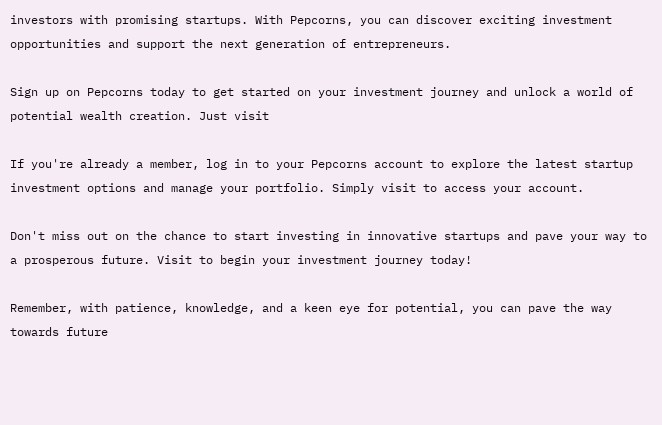investors with promising startups. With Pepcorns, you can discover exciting investment opportunities and support the next generation of entrepreneurs.

Sign up on Pepcorns today to get started on your investment journey and unlock a world of potential wealth creation. Just visit

If you're already a member, log in to your Pepcorns account to explore the latest startup investment options and manage your portfolio. Simply visit to access your account.

Don't miss out on the chance to start investing in innovative startups and pave your way to a prosperous future. Visit to begin your investment journey today!

Remember, with patience, knowledge, and a keen eye for potential, you can pave the way towards future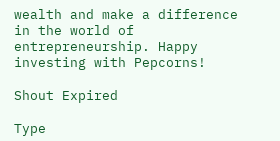wealth and make a difference in the world of entrepreneurship. Happy investing with Pepcorns!

Shout Expired

Type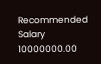Recommended
Salary 10000000.00